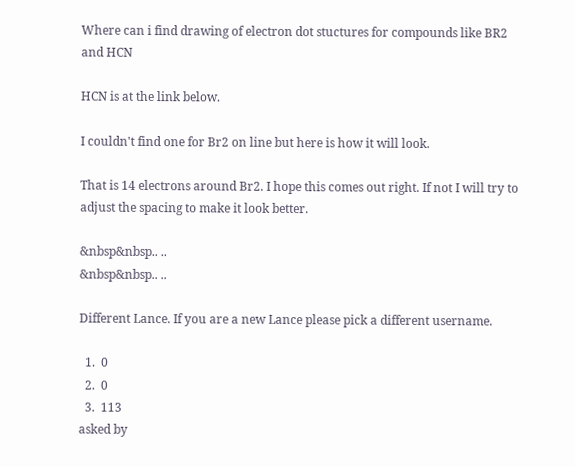Where can i find drawing of electron dot stuctures for compounds like BR2 and HCN

HCN is at the link below.

I couldn't find one for Br2 on line but here is how it will look.

That is 14 electrons around Br2. I hope this comes out right. If not I will try to adjust the spacing to make it look better.

&nbsp&nbsp.. ..
&nbsp&nbsp.. ..

Different Lance. If you are a new Lance please pick a different username.

  1.  0
  2.  0
  3.  113
asked by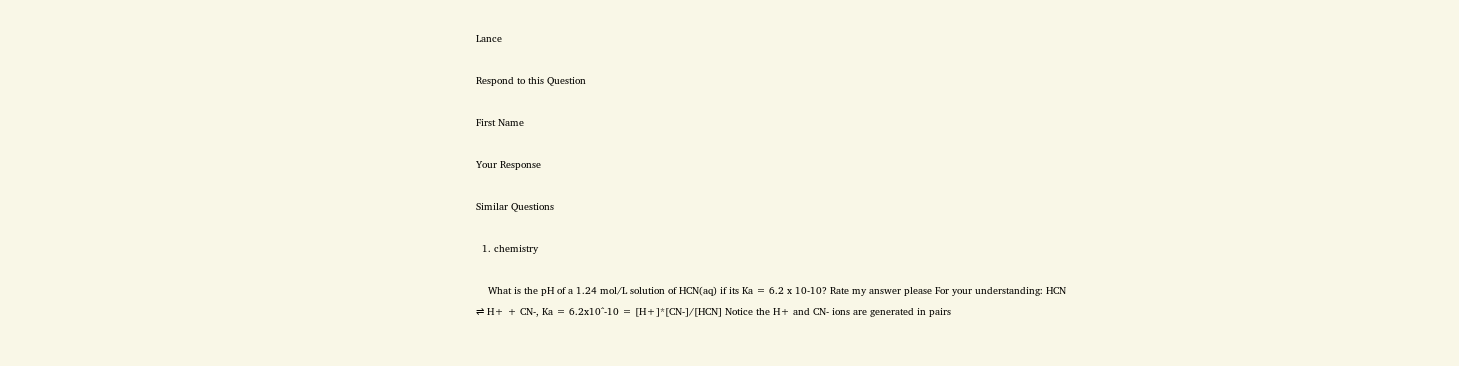Lance

Respond to this Question

First Name

Your Response

Similar Questions

  1. chemistry

    What is the pH of a 1.24 mol/L solution of HCN(aq) if its Ka = 6.2 x 10-10? Rate my answer please For your understanding: HCN ⇌ H+ + CN-, Ka = 6.2x10^-10 = [H+]*[CN-]/[HCN] Notice the H+ and CN- ions are generated in pairs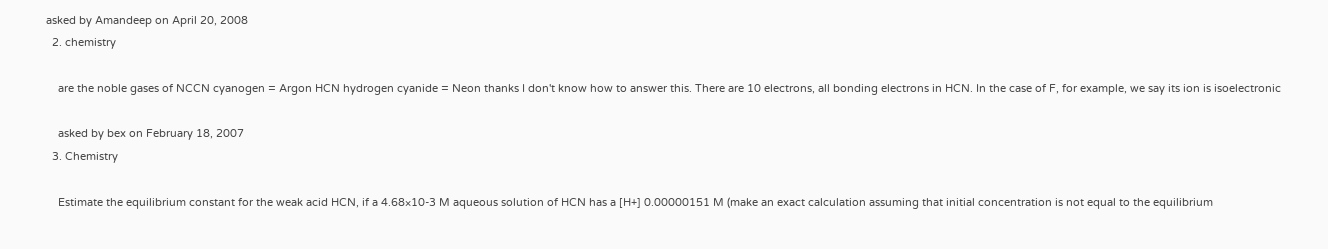asked by Amandeep on April 20, 2008
  2. chemistry

    are the noble gases of NCCN cyanogen = Argon HCN hydrogen cyanide = Neon thanks I don't know how to answer this. There are 10 electrons, all bonding electrons in HCN. In the case of F, for example, we say its ion is isoelectronic

    asked by bex on February 18, 2007
  3. Chemistry

    Estimate the equilibrium constant for the weak acid HCN, if a 4.68×10-3 M aqueous solution of HCN has a [H+] 0.00000151 M (make an exact calculation assuming that initial concentration is not equal to the equilibrium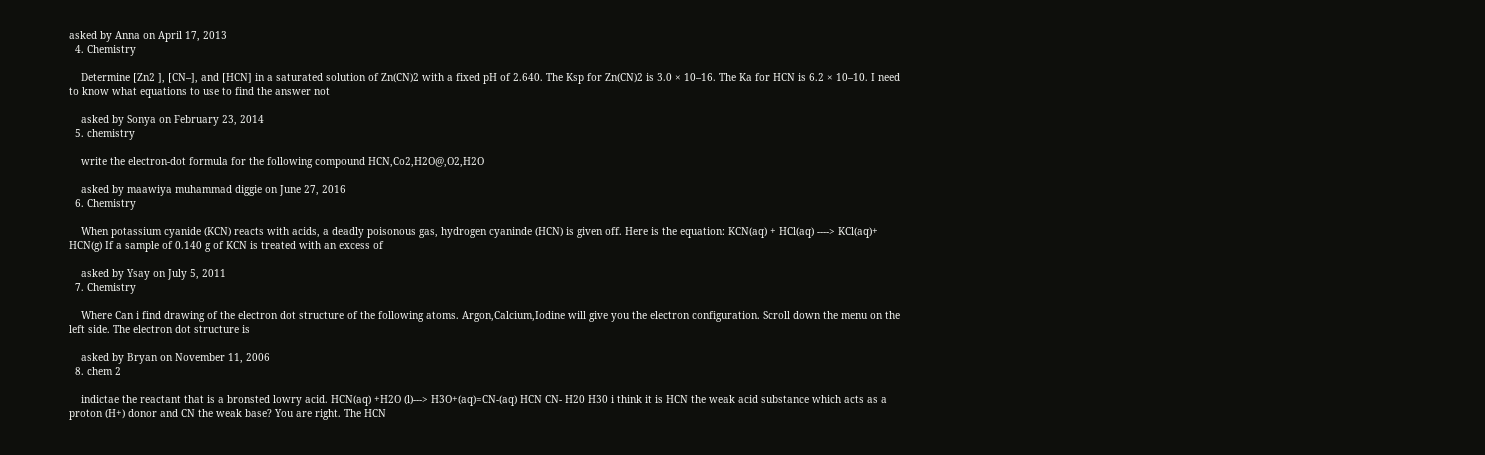asked by Anna on April 17, 2013
  4. Chemistry

    Determine [Zn2 ], [CN–], and [HCN] in a saturated solution of Zn(CN)2 with a fixed pH of 2.640. The Ksp for Zn(CN)2 is 3.0 × 10–16. The Ka for HCN is 6.2 × 10–10. I need to know what equations to use to find the answer not

    asked by Sonya on February 23, 2014
  5. chemistry

    write the electron-dot formula for the following compound HCN,Co2,H2O@,O2,H2O

    asked by maawiya muhammad diggie on June 27, 2016
  6. Chemistry

    When potassium cyanide (KCN) reacts with acids, a deadly poisonous gas, hydrogen cyaninde (HCN) is given off. Here is the equation: KCN(aq) + HCl(aq) ----> KCl(aq)+ HCN(g) If a sample of 0.140 g of KCN is treated with an excess of

    asked by Ysay on July 5, 2011
  7. Chemistry

    Where Can i find drawing of the electron dot structure of the following atoms. Argon,Calcium,Iodine will give you the electron configuration. Scroll down the menu on the left side. The electron dot structure is

    asked by Bryan on November 11, 2006
  8. chem 2

    indictae the reactant that is a bronsted lowry acid. HCN(aq) +H2O (l)---> H3O+(aq)=CN-(aq) HCN CN- H20 H30 i think it is HCN the weak acid substance which acts as a proton (H+) donor and CN the weak base? You are right. The HCN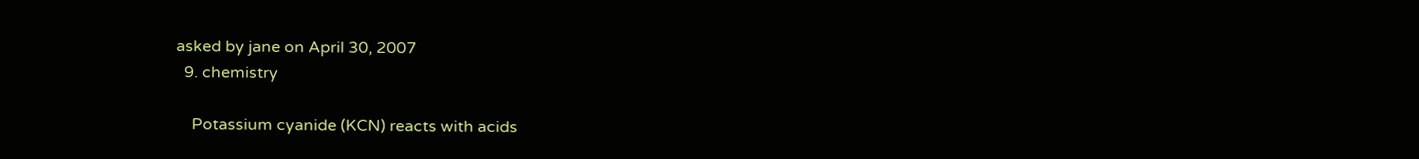asked by jane on April 30, 2007
  9. chemistry

    Potassium cyanide (KCN) reacts with acids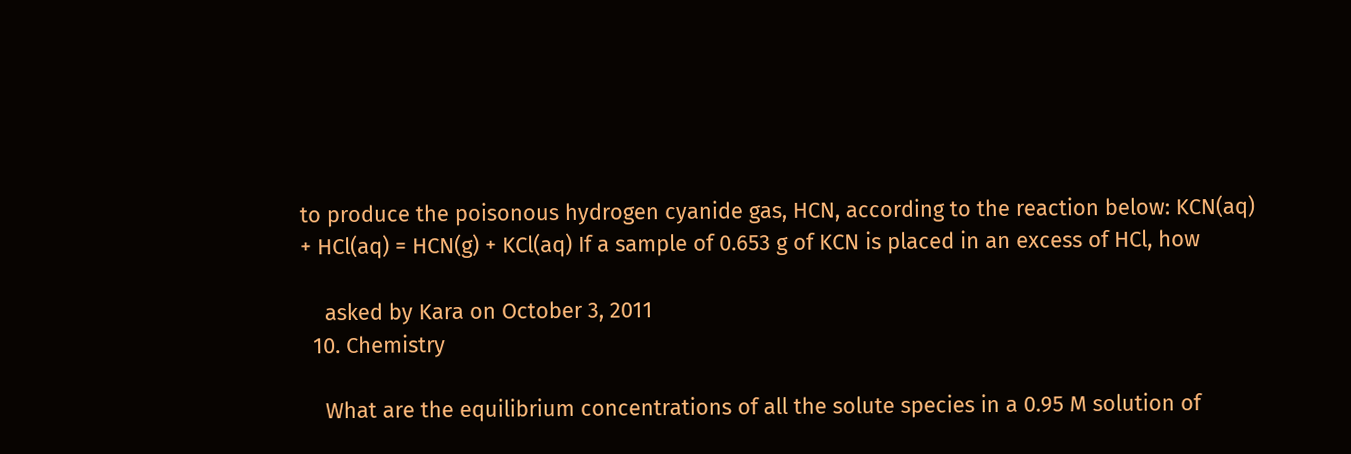to produce the poisonous hydrogen cyanide gas, HCN, according to the reaction below: KCN(aq) + HCl(aq) = HCN(g) + KCl(aq) If a sample of 0.653 g of KCN is placed in an excess of HCl, how

    asked by Kara on October 3, 2011
  10. Chemistry

    What are the equilibrium concentrations of all the solute species in a 0.95 M solution of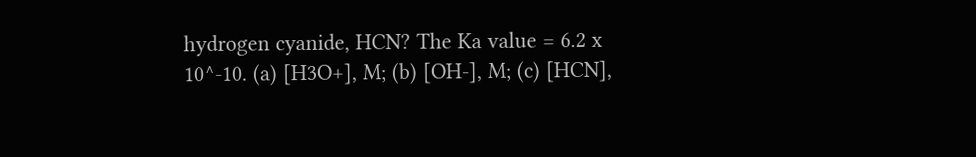hydrogen cyanide, HCN? The Ka value = 6.2 x 10^-10. (a) [H3O+], M; (b) [OH-], M; (c) [HCN],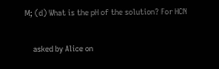M; (d) What is the pH of the solution? For HCN

    asked by Alice on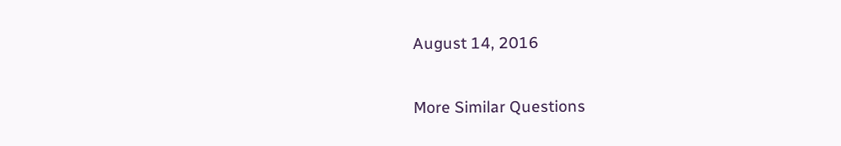August 14, 2016

More Similar Questions